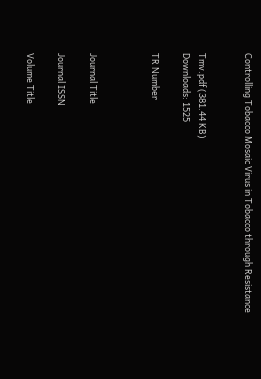Controlling Tobacco Mosaic Virus in Tobacco through Resistance


Tmv.pdf (381.44 KB)
Downloads: 1525

TR Number



Journal Title

Journal ISSN

Volume Title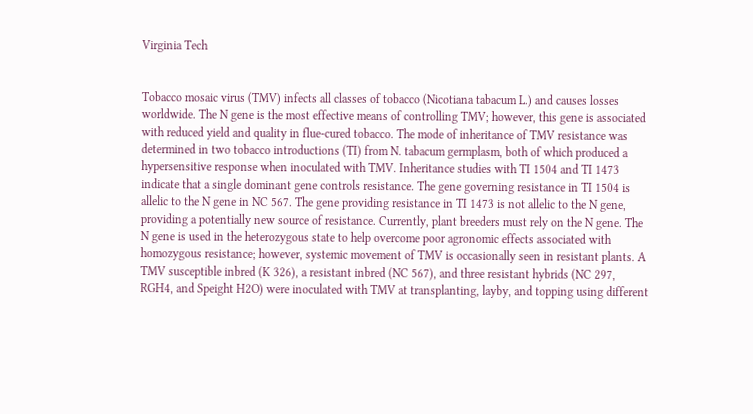Virginia Tech


Tobacco mosaic virus (TMV) infects all classes of tobacco (Nicotiana tabacum L.) and causes losses worldwide. The N gene is the most effective means of controlling TMV; however, this gene is associated with reduced yield and quality in flue-cured tobacco. The mode of inheritance of TMV resistance was determined in two tobacco introductions (TI) from N. tabacum germplasm, both of which produced a hypersensitive response when inoculated with TMV. Inheritance studies with TI 1504 and TI 1473 indicate that a single dominant gene controls resistance. The gene governing resistance in TI 1504 is allelic to the N gene in NC 567. The gene providing resistance in TI 1473 is not allelic to the N gene, providing a potentially new source of resistance. Currently, plant breeders must rely on the N gene. The N gene is used in the heterozygous state to help overcome poor agronomic effects associated with homozygous resistance; however, systemic movement of TMV is occasionally seen in resistant plants. A TMV susceptible inbred (K 326), a resistant inbred (NC 567), and three resistant hybrids (NC 297, RGH4, and Speight H2O) were inoculated with TMV at transplanting, layby, and topping using different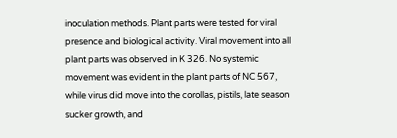inoculation methods. Plant parts were tested for viral presence and biological activity. Viral movement into all plant parts was observed in K 326. No systemic movement was evident in the plant parts of NC 567, while virus did move into the corollas, pistils, late season sucker growth, and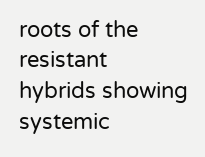roots of the resistant hybrids showing systemic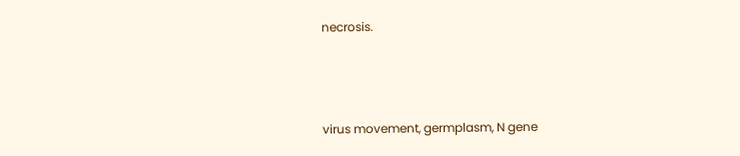necrosis.



virus movement, germplasm, N gene